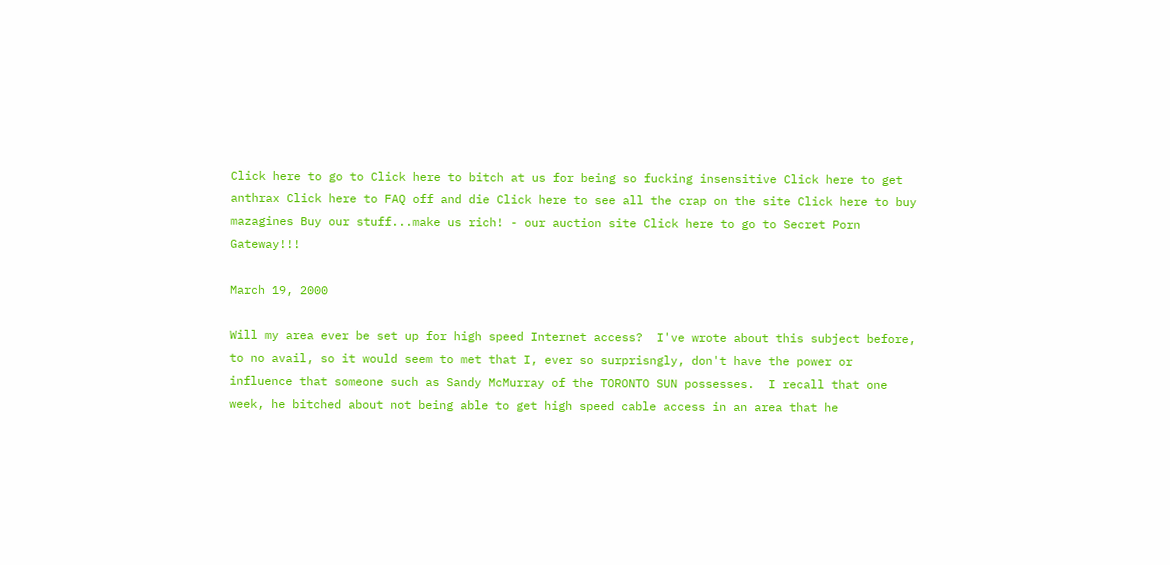Click here to go to Click here to bitch at us for being so fucking insensitive Click here to get anthrax Click here to FAQ off and die Click here to see all the crap on the site Click here to buy mazagines Buy our stuff...make us rich! - our auction site Click here to go to Secret Porn Gateway!!!

March 19, 2000

Will my area ever be set up for high speed Internet access?  I've wrote about this subject before, to no avail, so it would seem to met that I, ever so surprisngly, don't have the power or influence that someone such as Sandy McMurray of the TORONTO SUN possesses.  I recall that one week, he bitched about not being able to get high speed cable access in an area that he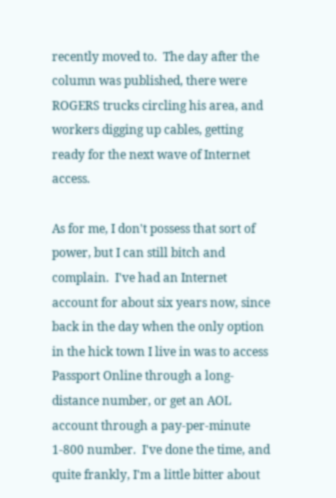recently moved to.  The day after the column was published, there were ROGERS trucks circling his area, and workers digging up cables, getting ready for the next wave of Internet access.

As for me, I don't possess that sort of power, but I can still bitch and complain.  I've had an Internet account for about six years now, since back in the day when the only option in the hick town I live in was to access Passport Online through a long-distance number, or get an AOL account through a pay-per-minute 1-800 number.  I've done the time, and quite frankly, I'm a little bitter about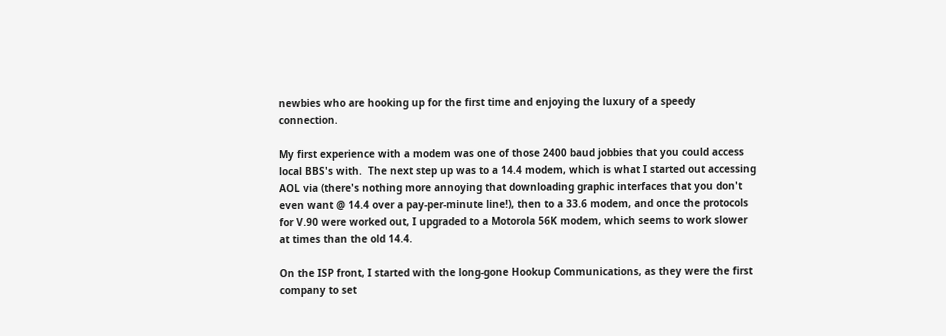newbies who are hooking up for the first time and enjoying the luxury of a speedy connection.

My first experience with a modem was one of those 2400 baud jobbies that you could access local BBS's with.  The next step up was to a 14.4 modem, which is what I started out accessing AOL via (there's nothing more annoying that downloading graphic interfaces that you don't even want @ 14.4 over a pay-per-minute line!), then to a 33.6 modem, and once the protocols for V.90 were worked out, I upgraded to a Motorola 56K modem, which seems to work slower at times than the old 14.4.

On the ISP front, I started with the long-gone Hookup Communications, as they were the first company to set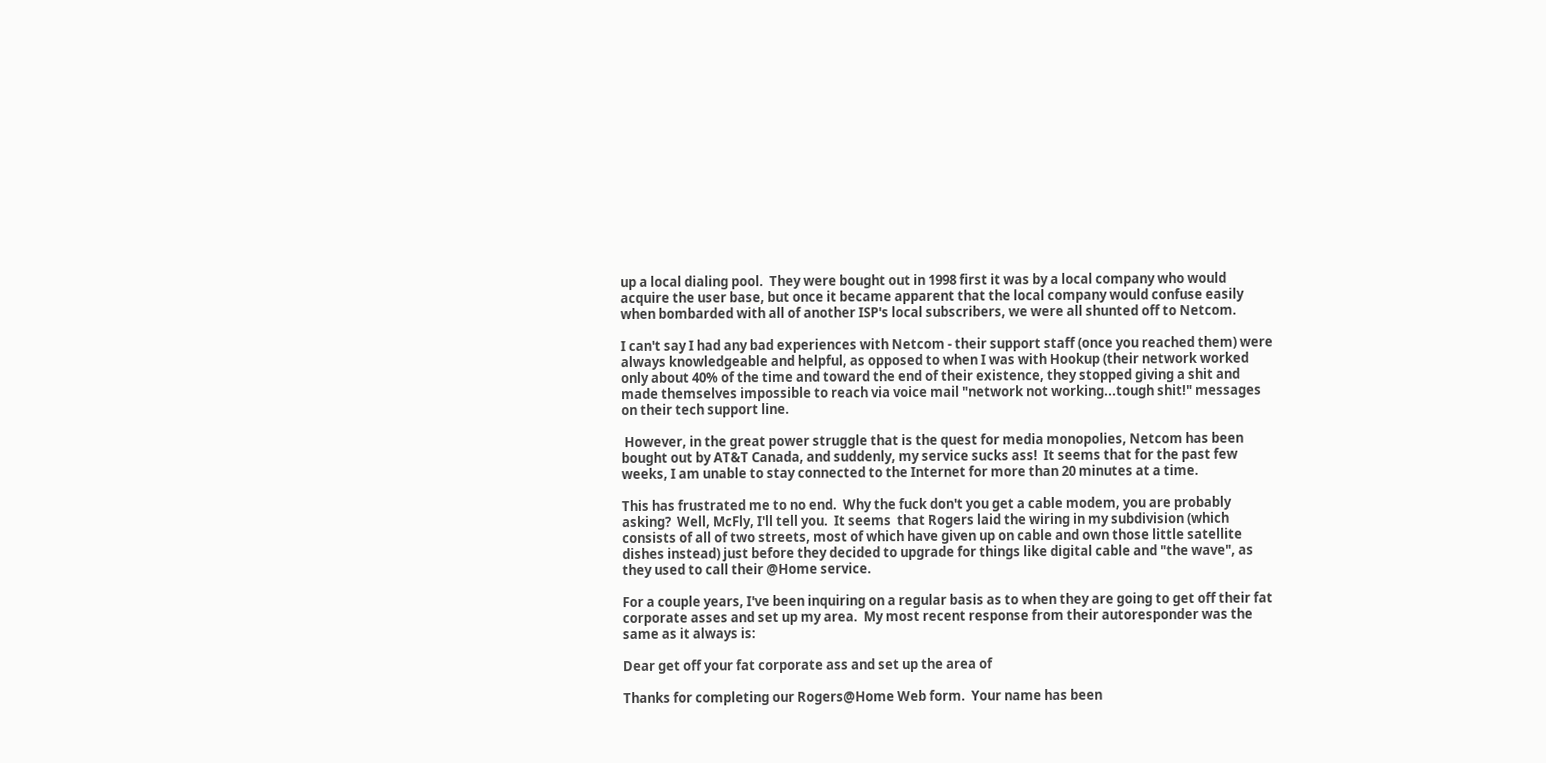up a local dialing pool.  They were bought out in 1998 first it was by a local company who would acquire the user base, but once it became apparent that the local company would confuse easily when bombarded with all of another ISP's local subscribers, we were all shunted off to Netcom.

I can't say I had any bad experiences with Netcom - their support staff (once you reached them) were always knowledgeable and helpful, as opposed to when I was with Hookup (their network worked only about 40% of the time and toward the end of their existence, they stopped giving a shit and made themselves impossible to reach via voice mail "network not working...tough shit!" messages on their tech support line.

 However, in the great power struggle that is the quest for media monopolies, Netcom has been bought out by AT&T Canada, and suddenly, my service sucks ass!  It seems that for the past few weeks, I am unable to stay connected to the Internet for more than 20 minutes at a time.

This has frustrated me to no end.  Why the fuck don't you get a cable modem, you are probably asking?  Well, McFly, I'll tell you.  It seems  that Rogers laid the wiring in my subdivision (which consists of all of two streets, most of which have given up on cable and own those little satellite dishes instead) just before they decided to upgrade for things like digital cable and "the wave", as they used to call their @Home service.

For a couple years, I've been inquiring on a regular basis as to when they are going to get off their fat corporate asses and set up my area.  My most recent response from their autoresponder was the same as it always is:

Dear get off your fat corporate ass and set up the area of

Thanks for completing our Rogers@Home Web form.  Your name has been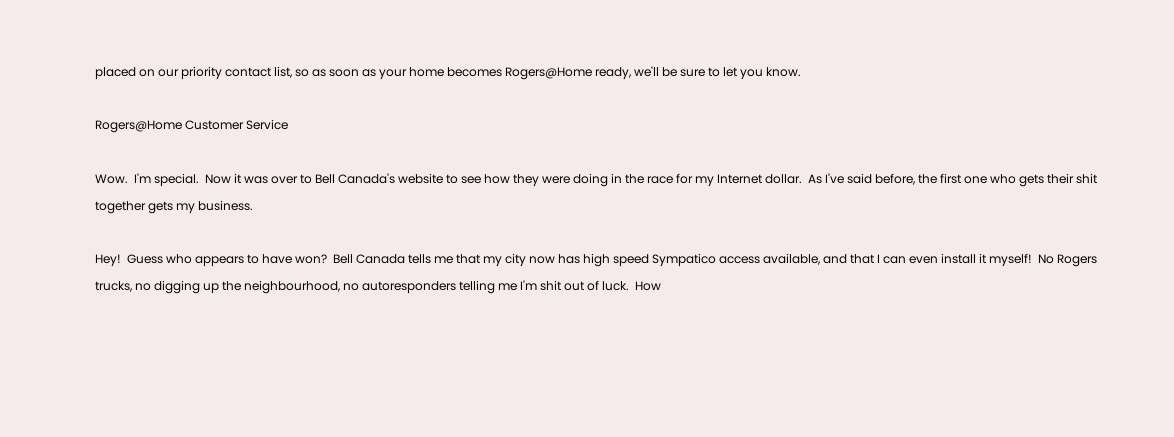placed on our priority contact list, so as soon as your home becomes Rogers@Home ready, we'll be sure to let you know.

Rogers@Home Customer Service

Wow.  I'm special.  Now it was over to Bell Canada's website to see how they were doing in the race for my Internet dollar.  As I've said before, the first one who gets their shit together gets my business.

Hey!  Guess who appears to have won?  Bell Canada tells me that my city now has high speed Sympatico access available, and that I can even install it myself!  No Rogers trucks, no digging up the neighbourhood, no autoresponders telling me I'm shit out of luck.  How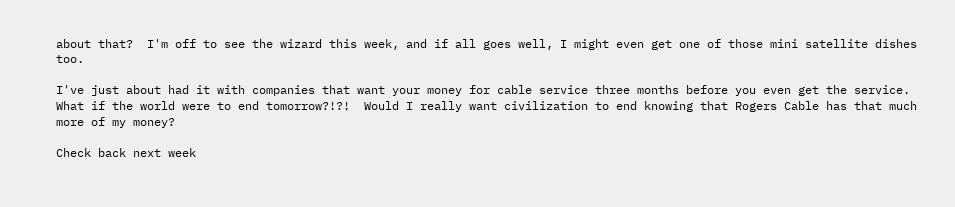about that?  I'm off to see the wizard this week, and if all goes well, I might even get one of those mini satellite dishes too.

I've just about had it with companies that want your money for cable service three months before you even get the service.  What if the world were to end tomorrow?!?!  Would I really want civilization to end knowing that Rogers Cable has that much more of my money?

Check back next week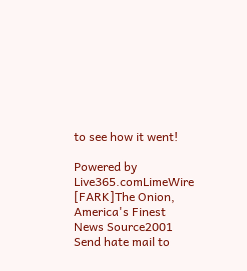to see how it went!

Powered by Live365.comLimeWire [FARK]The Onion, America's Finest News Source2001  Send hate mail to